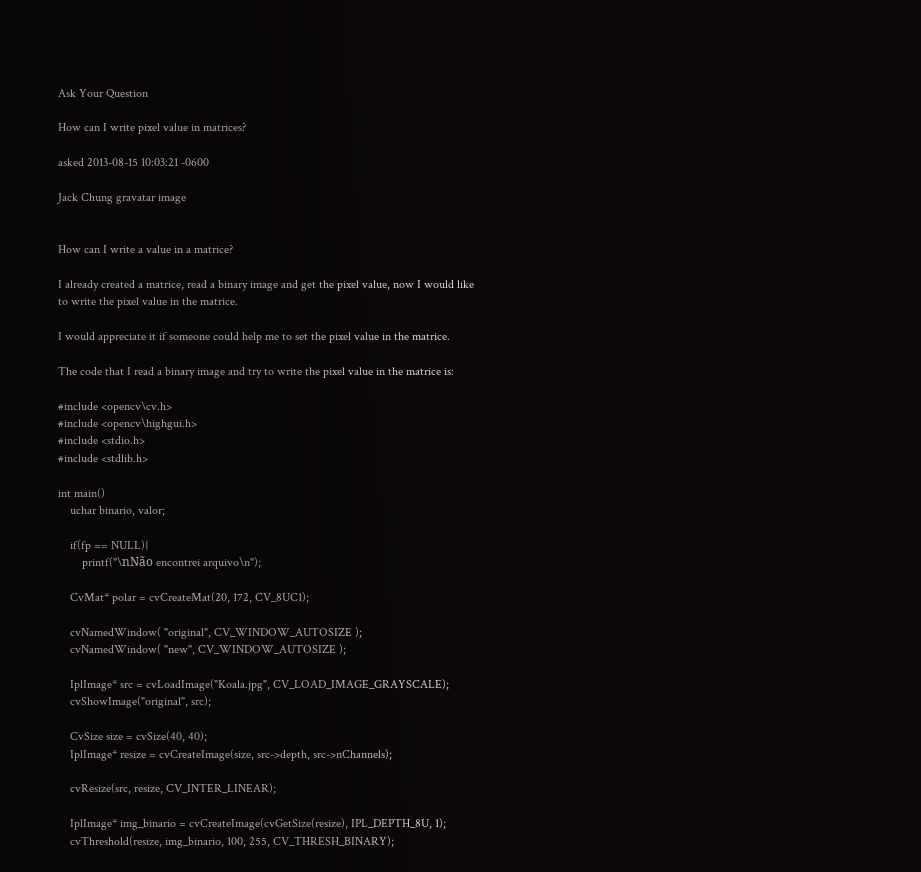Ask Your Question

How can I write pixel value in matrices?

asked 2013-08-15 10:03:21 -0600

Jack Chung gravatar image


How can I write a value in a matrice?

I already created a matrice, read a binary image and get the pixel value, now I would like to write the pixel value in the matrice.

I would appreciate it if someone could help me to set the pixel value in the matrice.

The code that I read a binary image and try to write the pixel value in the matrice is:

#include <opencv\cv.h>
#include <opencv\highgui.h>
#include <stdio.h>
#include <stdlib.h>

int main()
    uchar binario, valor;

    if(fp == NULL){
        printf("\nNão encontrei arquivo\n");

    CvMat* polar = cvCreateMat(20, 172, CV_8UC1);

    cvNamedWindow( "original", CV_WINDOW_AUTOSIZE );
    cvNamedWindow( "new", CV_WINDOW_AUTOSIZE );

    IplImage* src = cvLoadImage("Koala.jpg", CV_LOAD_IMAGE_GRAYSCALE);
    cvShowImage("original", src);

    CvSize size = cvSize(40, 40);
    IplImage* resize = cvCreateImage(size, src->depth, src->nChannels);

    cvResize(src, resize, CV_INTER_LINEAR);

    IplImage* img_binario = cvCreateImage(cvGetSize(resize), IPL_DEPTH_8U, 1);
    cvThreshold(resize, img_binario, 100, 255, CV_THRESH_BINARY);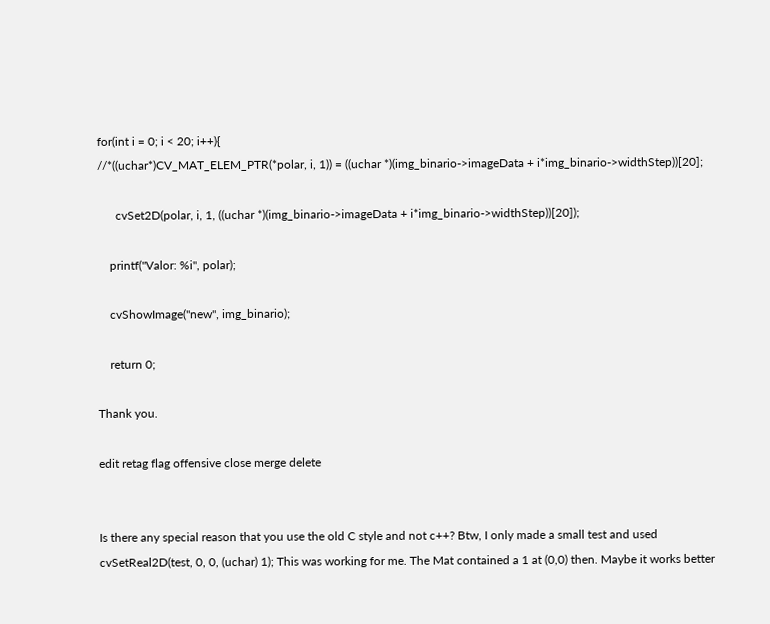for(int i = 0; i < 20; i++){
//*((uchar*)CV_MAT_ELEM_PTR(*polar, i, 1)) = ((uchar *)(img_binario->imageData + i*img_binario->widthStep))[20];

      cvSet2D(polar, i, 1, ((uchar *)(img_binario->imageData + i*img_binario->widthStep))[20]);

    printf("Valor: %i", polar);

    cvShowImage("new", img_binario);

    return 0;

Thank you.

edit retag flag offensive close merge delete


Is there any special reason that you use the old C style and not c++? Btw, I only made a small test and used cvSetReal2D(test, 0, 0, (uchar) 1); This was working for me. The Mat contained a 1 at (0,0) then. Maybe it works better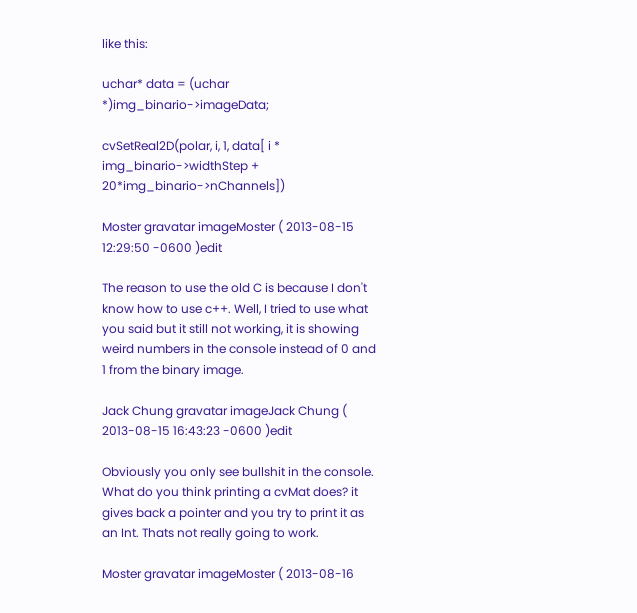like this:

uchar* data = (uchar *)img_binario->imageData;

cvSetReal2D(polar, i, 1, data[ i * img_binario->widthStep + 20*img_binario->nChannels])

Moster gravatar imageMoster ( 2013-08-15 12:29:50 -0600 )edit

The reason to use the old C is because I don't know how to use c++. Well, I tried to use what you said but it still not working, it is showing weird numbers in the console instead of 0 and 1 from the binary image.

Jack Chung gravatar imageJack Chung ( 2013-08-15 16:43:23 -0600 )edit

Obviously you only see bullshit in the console. What do you think printing a cvMat does? it gives back a pointer and you try to print it as an Int. Thats not really going to work.

Moster gravatar imageMoster ( 2013-08-16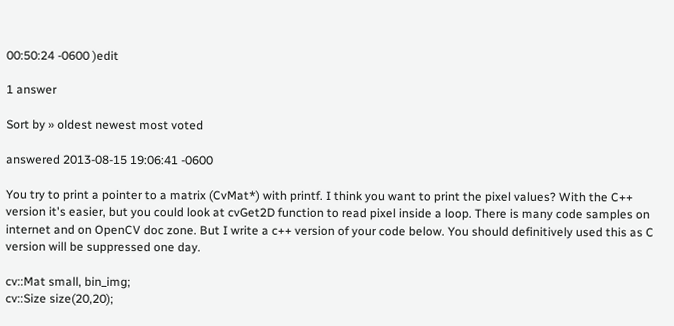00:50:24 -0600 )edit

1 answer

Sort by » oldest newest most voted

answered 2013-08-15 19:06:41 -0600

You try to print a pointer to a matrix (CvMat*) with printf. I think you want to print the pixel values? With the C++ version it's easier, but you could look at cvGet2D function to read pixel inside a loop. There is many code samples on internet and on OpenCV doc zone. But I write a c++ version of your code below. You should definitively used this as C version will be suppressed one day.

cv::Mat small, bin_img;
cv::Size size(20,20);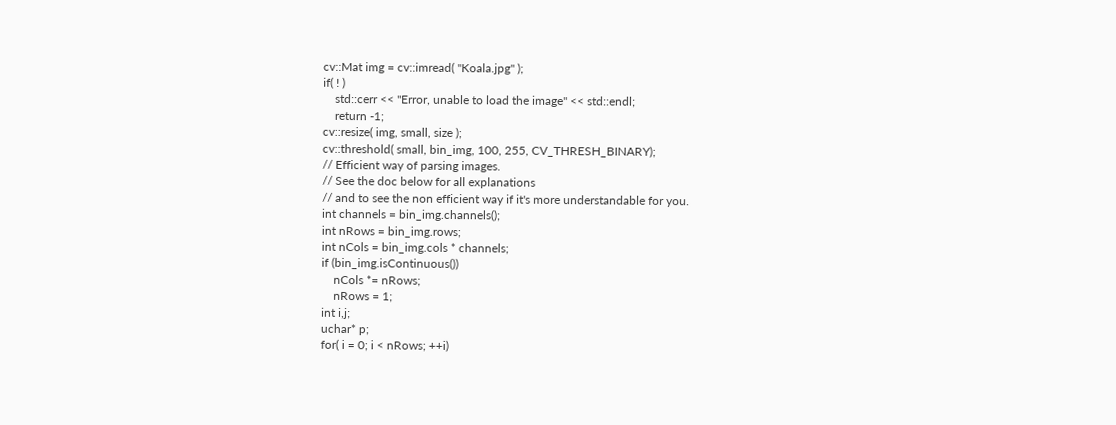cv::Mat img = cv::imread( "Koala.jpg" );
if( ! )
    std::cerr << "Error, unable to load the image" << std::endl;
    return -1;
cv::resize( img, small, size );
cv::threshold( small, bin_img, 100, 255, CV_THRESH_BINARY);
// Efficient way of parsing images.
// See the doc below for all explanations
// and to see the non efficient way if it's more understandable for you.
int channels = bin_img.channels();
int nRows = bin_img.rows;
int nCols = bin_img.cols * channels;
if (bin_img.isContinuous())
    nCols *= nRows;
    nRows = 1;
int i,j;
uchar* p;
for( i = 0; i < nRows; ++i)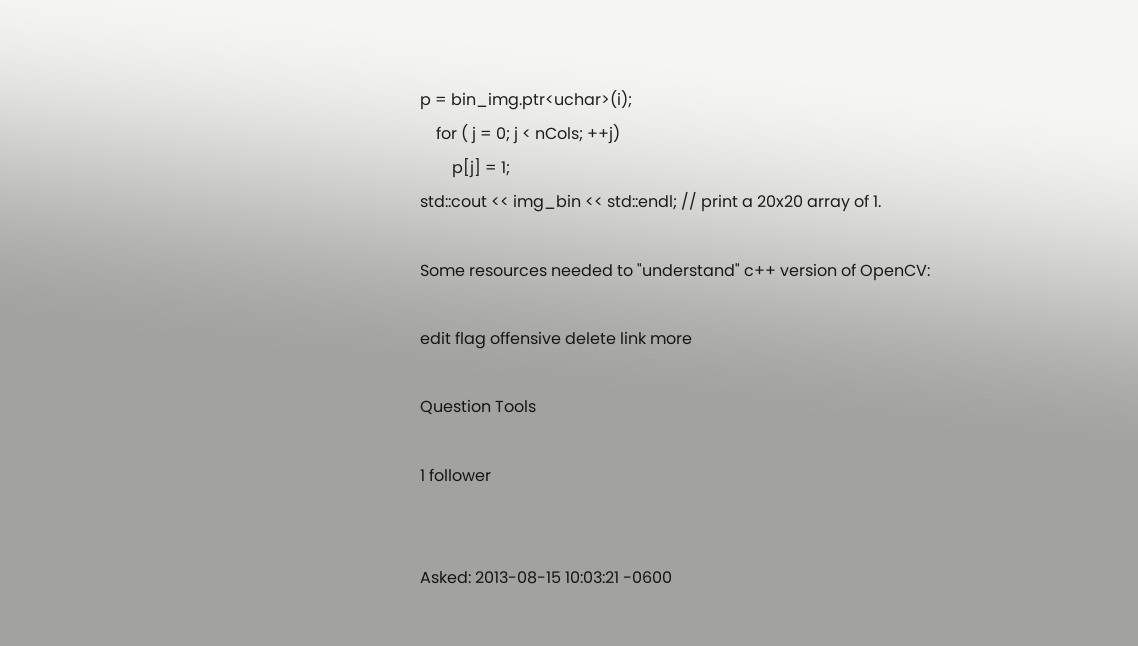p = bin_img.ptr<uchar>(i);
    for ( j = 0; j < nCols; ++j)
        p[j] = 1;
std::cout << img_bin << std::endl; // print a 20x20 array of 1.

Some resources needed to "understand" c++ version of OpenCV:

edit flag offensive delete link more

Question Tools

1 follower


Asked: 2013-08-15 10:03:21 -0600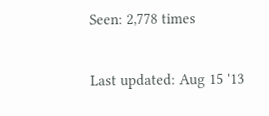Seen: 2,778 times

Last updated: Aug 15 '13